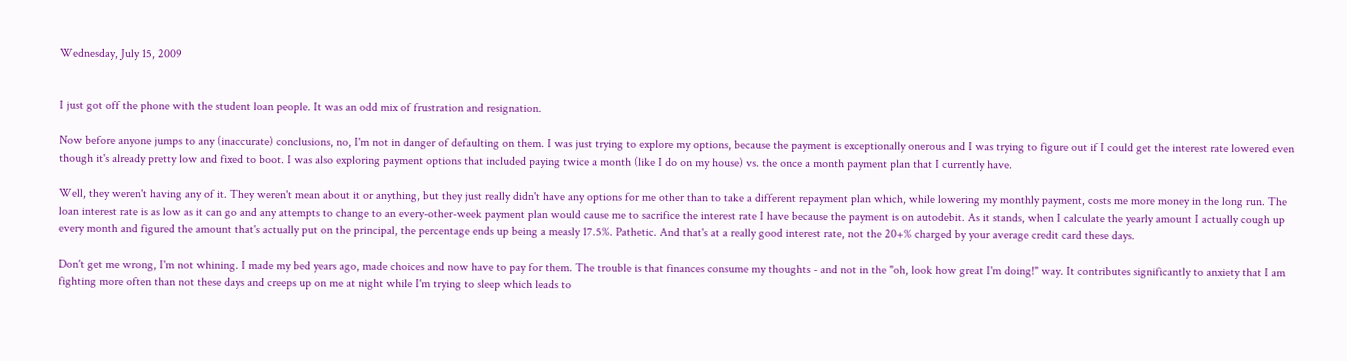Wednesday, July 15, 2009


I just got off the phone with the student loan people. It was an odd mix of frustration and resignation.

Now before anyone jumps to any (inaccurate) conclusions, no, I'm not in danger of defaulting on them. I was just trying to explore my options, because the payment is exceptionally onerous and I was trying to figure out if I could get the interest rate lowered even though it's already pretty low and fixed to boot. I was also exploring payment options that included paying twice a month (like I do on my house) vs. the once a month payment plan that I currently have.

Well, they weren't having any of it. They weren't mean about it or anything, but they just really didn't have any options for me other than to take a different repayment plan which, while lowering my monthly payment, costs me more money in the long run. The loan interest rate is as low as it can go and any attempts to change to an every-other-week payment plan would cause me to sacrifice the interest rate I have because the payment is on autodebit. As it stands, when I calculate the yearly amount I actually cough up every month and figured the amount that's actually put on the principal, the percentage ends up being a measly 17.5%. Pathetic. And that's at a really good interest rate, not the 20+% charged by your average credit card these days.

Don't get me wrong, I'm not whining. I made my bed years ago, made choices and now have to pay for them. The trouble is that finances consume my thoughts - and not in the "oh, look how great I'm doing!" way. It contributes significantly to anxiety that I am fighting more often than not these days and creeps up on me at night while I'm trying to sleep which leads to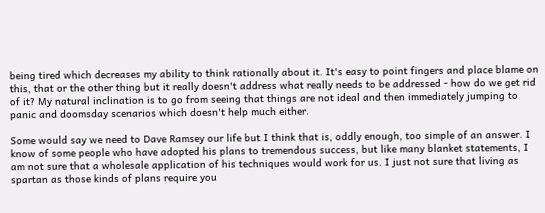being tired which decreases my ability to think rationally about it. It's easy to point fingers and place blame on this, that or the other thing but it really doesn't address what really needs to be addressed - how do we get rid of it? My natural inclination is to go from seeing that things are not ideal and then immediately jumping to panic and doomsday scenarios which doesn't help much either.

Some would say we need to Dave Ramsey our life but I think that is, oddly enough, too simple of an answer. I know of some people who have adopted his plans to tremendous success, but like many blanket statements, I am not sure that a wholesale application of his techniques would work for us. I just not sure that living as spartan as those kinds of plans require you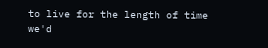to live for the length of time we'd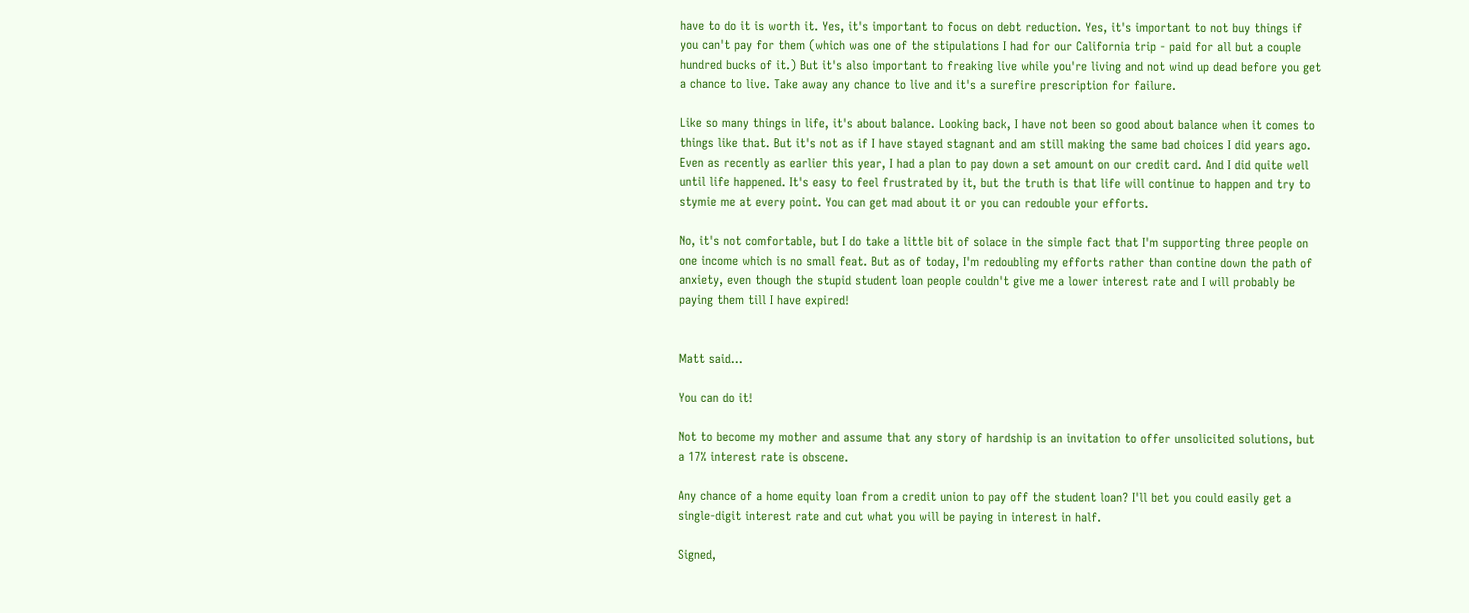have to do it is worth it. Yes, it's important to focus on debt reduction. Yes, it's important to not buy things if you can't pay for them (which was one of the stipulations I had for our California trip - paid for all but a couple hundred bucks of it.) But it's also important to freaking live while you're living and not wind up dead before you get a chance to live. Take away any chance to live and it's a surefire prescription for failure.

Like so many things in life, it's about balance. Looking back, I have not been so good about balance when it comes to things like that. But it's not as if I have stayed stagnant and am still making the same bad choices I did years ago. Even as recently as earlier this year, I had a plan to pay down a set amount on our credit card. And I did quite well until life happened. It's easy to feel frustrated by it, but the truth is that life will continue to happen and try to stymie me at every point. You can get mad about it or you can redouble your efforts.

No, it's not comfortable, but I do take a little bit of solace in the simple fact that I'm supporting three people on one income which is no small feat. But as of today, I'm redoubling my efforts rather than contine down the path of anxiety, even though the stupid student loan people couldn't give me a lower interest rate and I will probably be paying them till I have expired!


Matt said...

You can do it!

Not to become my mother and assume that any story of hardship is an invitation to offer unsolicited solutions, but a 17% interest rate is obscene.

Any chance of a home equity loan from a credit union to pay off the student loan? I'll bet you could easily get a single-digit interest rate and cut what you will be paying in interest in half.

Signed,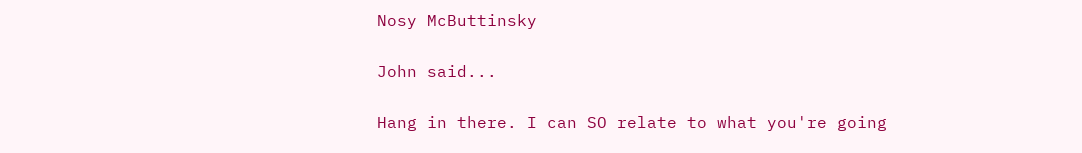Nosy McButtinsky

John said...

Hang in there. I can SO relate to what you're going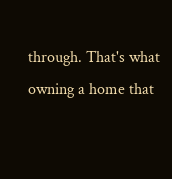through. That's what owning a home that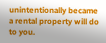unintentionally became a rental property will do to you.